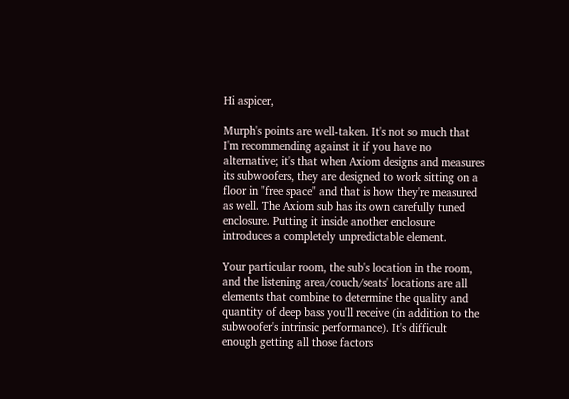Hi aspicer,

Murph's points are well-taken. It's not so much that I'm recommending against it if you have no alternative; it's that when Axiom designs and measures its subwoofers, they are designed to work sitting on a floor in "free space" and that is how they're measured as well. The Axiom sub has its own carefully tuned enclosure. Putting it inside another enclosure introduces a completely unpredictable element.

Your particular room, the sub's location in the room, and the listening area/couch/seats' locations are all elements that combine to determine the quality and quantity of deep bass you'll receive (in addition to the subwoofer's intrinsic performance). It's difficult enough getting all those factors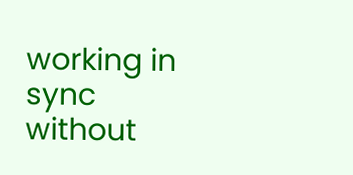working in sync without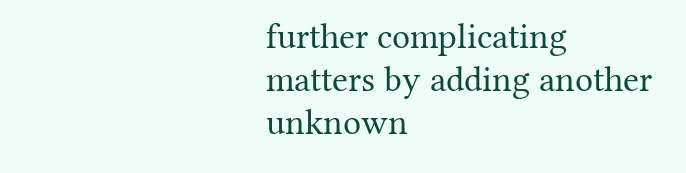further complicating matters by adding another unknown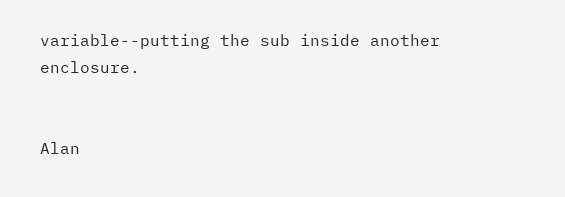variable--putting the sub inside another enclosure.


Alan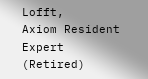Lofft,
Axiom Resident Expert (Retired)